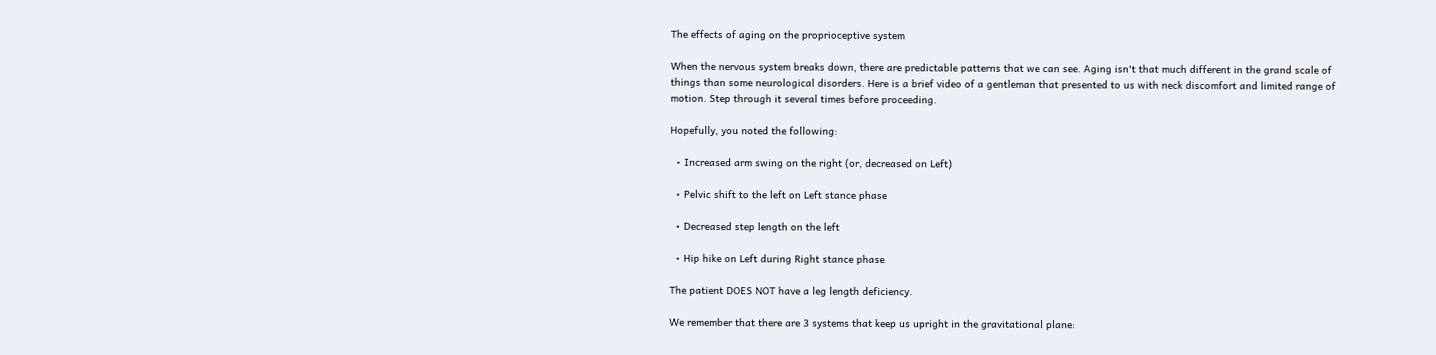The effects of aging on the proprioceptive system

When the nervous system breaks down, there are predictable patterns that we can see. Aging isn't that much different in the grand scale of things than some neurological disorders. Here is a brief video of a gentleman that presented to us with neck discomfort and limited range of motion. Step through it several times before proceeding.

Hopefully, you noted the following:

  • Increased arm swing on the right (or, decreased on Left)

  • Pelvic shift to the left on Left stance phase

  • Decreased step length on the left

  • Hip hike on Left during Right stance phase

The patient DOES NOT have a leg length deficiency.

We remember that there are 3 systems that keep us upright in the gravitational plane: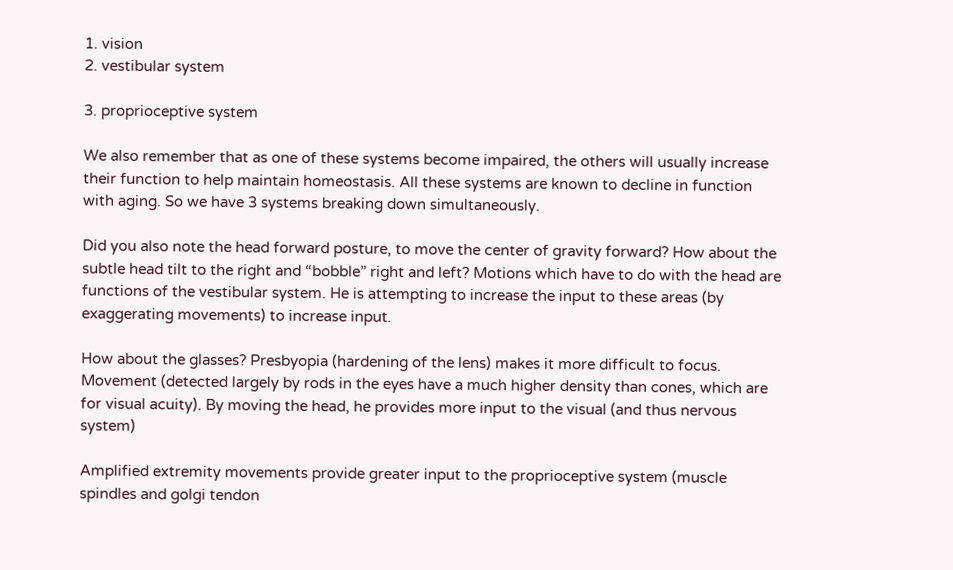1. vision
2. vestibular system

3. proprioceptive system

We also remember that as one of these systems become impaired, the others will usually increase their function to help maintain homeostasis. All these systems are known to decline in function with aging. So we have 3 systems breaking down simultaneously.

Did you also note the head forward posture, to move the center of gravity forward? How about the subtle head tilt to the right and “bobble” right and left? Motions which have to do with the head are functions of the vestibular system. He is attempting to increase the input to these areas (by exaggerating movements) to increase input.

How about the glasses? Presbyopia (hardening of the lens) makes it more difficult to focus. Movement (detected largely by rods in the eyes have a much higher density than cones, which are for visual acuity). By moving the head, he provides more input to the visual (and thus nervous system)

Amplified extremity movements provide greater input to the proprioceptive system (muscle spindles and golgi tendon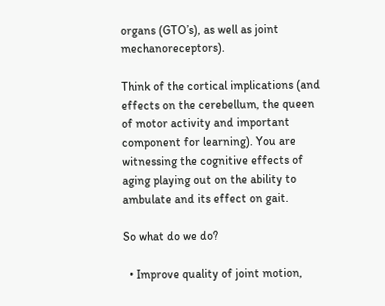organs (GTO’s), as well as joint mechanoreceptors).

Think of the cortical implications (and effects on the cerebellum, the queen of motor activity and important component for learning). You are witnessing the cognitive effects of aging playing out on the ability to ambulate and its effect on gait.

So what do we do?

  • Improve quality of joint motion,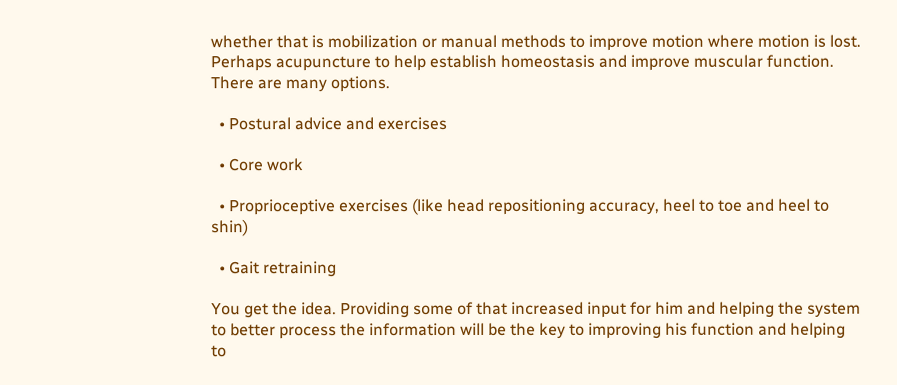whether that is mobilization or manual methods to improve motion where motion is lost. Perhaps acupuncture to help establish homeostasis and improve muscular function. There are many options.

  • Postural advice and exercises

  • Core work

  • Proprioceptive exercises (like head repositioning accuracy, heel to toe and heel to shin)

  • Gait retraining

You get the idea. Providing some of that increased input for him and helping the system to better process the information will be the key to improving his function and helping to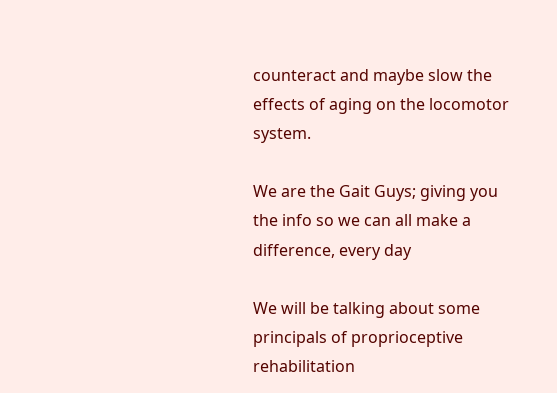counteract and maybe slow the effects of aging on the locomotor system.

We are the Gait Guys; giving you the info so we can all make a difference, every day

We will be talking about some principals of proprioceptive rehabilitation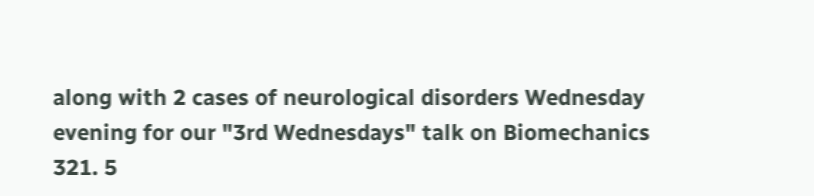along with 2 cases of neurological disorders Wednesday evening for our "3rd Wednesdays" talk on Biomechanics 321. 5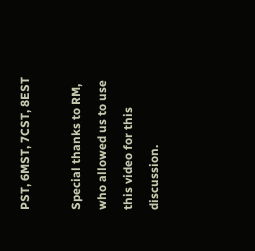PST, 6MST, 7CST, 8EST

Special thanks to RM, who allowed us to use this video for this discussion.